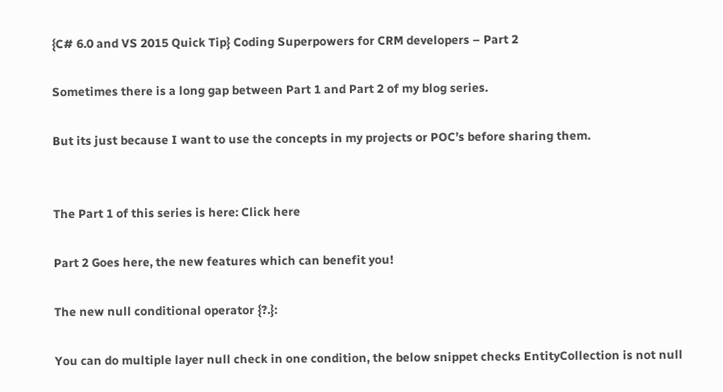{C# 6.0 and VS 2015 Quick Tip} Coding Superpowers for CRM developers – Part 2

Sometimes there is a long gap between Part 1 and Part 2 of my blog series.

But its just because I want to use the concepts in my projects or POC’s before sharing them.


The Part 1 of this series is here: Click here

Part 2 Goes here, the new features which can benefit you!

The new null conditional operator {?.}:

You can do multiple layer null check in one condition, the below snippet checks EntityCollection is not null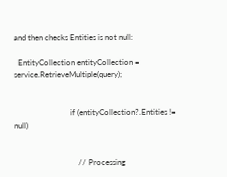and then checks Entities is not null:

  EntityCollection entityCollection = service.RetrieveMultiple(query);


                            if (entityCollection?.Entities != null)


                                // Processing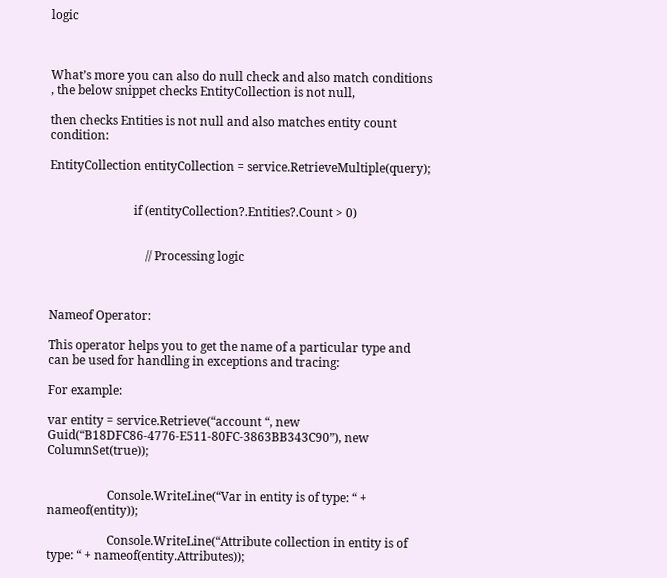logic



What’s more you can also do null check and also match conditions , the below snippet checks EntityCollection is not null,

then checks Entities is not null and also matches entity count condition:

EntityCollection entityCollection = service.RetrieveMultiple(query);


                            if (entityCollection?.Entities?.Count > 0)


                                // Processing logic



Nameof Operator:

This operator helps you to get the name of a particular type and can be used for handling in exceptions and tracing:

For example:

var entity = service.Retrieve(“account “, new Guid(“B18DFC86-4776-E511-80FC-3863BB343C90”), new ColumnSet(true));


                    Console.WriteLine(“Var in entity is of type: “ + nameof(entity));

                    Console.WriteLine(“Attribute collection in entity is of type: “ + nameof(entity.Attributes));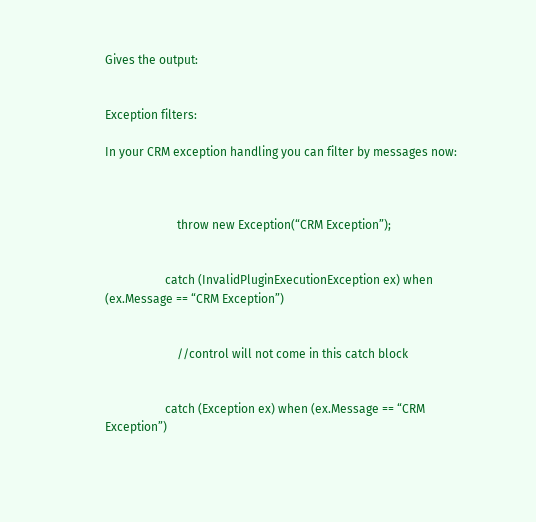Gives the output:


Exception filters:

In your CRM exception handling you can filter by messages now:



                        throw new Exception(“CRM Exception”);


                    catch (InvalidPluginExecutionException ex) when (ex.Message == “CRM Exception”)


                        //control will not come in this catch block


                    catch (Exception ex) when (ex.Message == “CRM Exception”)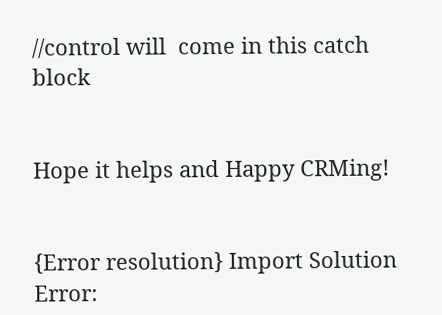//control will  come in this catch block


Hope it helps and Happy CRMing!


{Error resolution} Import Solution Error: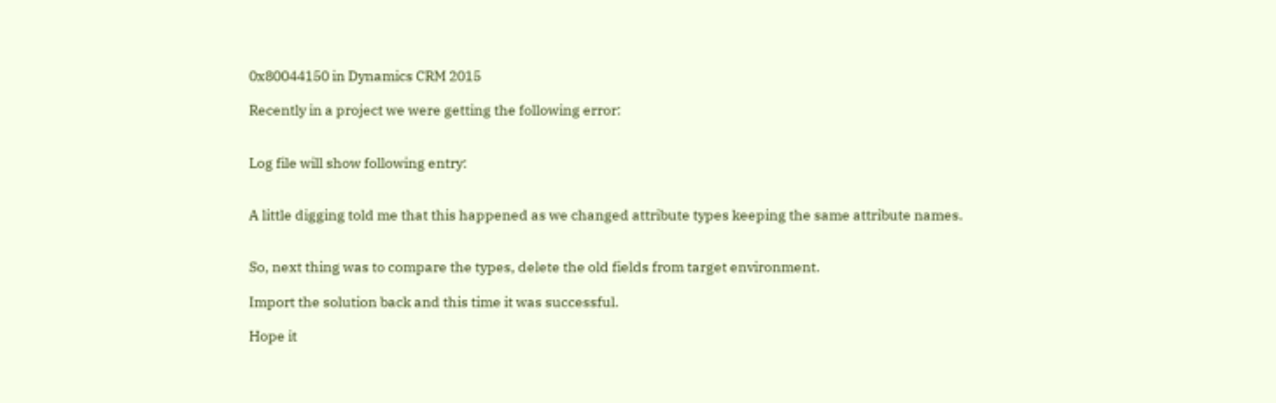0x80044150 in Dynamics CRM 2015

Recently in a project we were getting the following error:


Log file will show following entry:


A little digging told me that this happened as we changed attribute types keeping the same attribute names.


So, next thing was to compare the types, delete the old fields from target environment.

Import the solution back and this time it was successful.

Hope it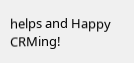helps and Happy CRMing!